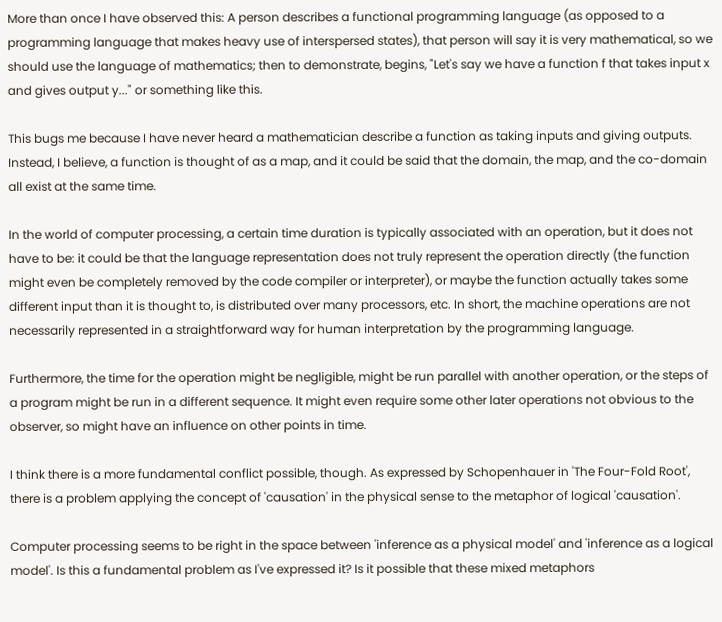More than once I have observed this: A person describes a functional programming language (as opposed to a programming language that makes heavy use of interspersed states), that person will say it is very mathematical, so we should use the language of mathematics; then to demonstrate, begins, "Let's say we have a function f that takes input x and gives output y..." or something like this.

This bugs me because I have never heard a mathematician describe a function as taking inputs and giving outputs. Instead, I believe, a function is thought of as a map, and it could be said that the domain, the map, and the co-domain all exist at the same time.

In the world of computer processing, a certain time duration is typically associated with an operation, but it does not have to be: it could be that the language representation does not truly represent the operation directly (the function might even be completely removed by the code compiler or interpreter), or maybe the function actually takes some different input than it is thought to, is distributed over many processors, etc. In short, the machine operations are not necessarily represented in a straightforward way for human interpretation by the programming language.

Furthermore, the time for the operation might be negligible, might be run parallel with another operation, or the steps of a program might be run in a different sequence. It might even require some other later operations not obvious to the observer, so might have an influence on other points in time.

I think there is a more fundamental conflict possible, though. As expressed by Schopenhauer in 'The Four-Fold Root', there is a problem applying the concept of 'causation' in the physical sense to the metaphor of logical 'causation'.

Computer processing seems to be right in the space between 'inference as a physical model' and 'inference as a logical model'. Is this a fundamental problem as I've expressed it? Is it possible that these mixed metaphors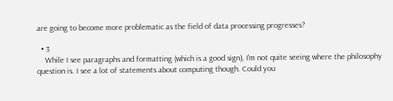are going to become more problematic as the field of data processing progresses?

  • 3
    While I see paragraphs and formatting (which is a good sign), I'm not quite seeing where the philosophy question is. I see a lot of statements about computing though. Could you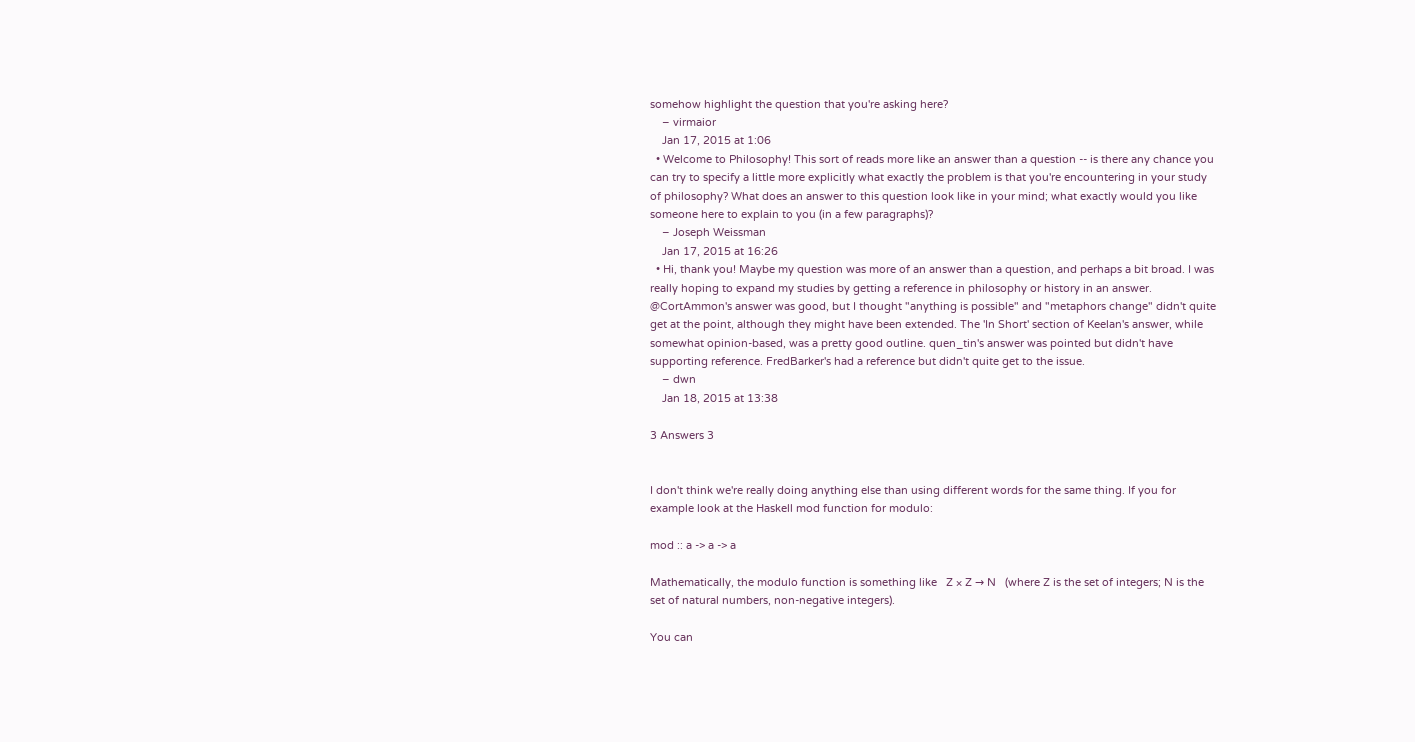somehow highlight the question that you're asking here?
    – virmaior
    Jan 17, 2015 at 1:06
  • Welcome to Philosophy! This sort of reads more like an answer than a question -- is there any chance you can try to specify a little more explicitly what exactly the problem is that you're encountering in your study of philosophy? What does an answer to this question look like in your mind; what exactly would you like someone here to explain to you (in a few paragraphs)?
    – Joseph Weissman
    Jan 17, 2015 at 16:26
  • Hi, thank you! Maybe my question was more of an answer than a question, and perhaps a bit broad. I was really hoping to expand my studies by getting a reference in philosophy or history in an answer. @CortAmmon's answer was good, but I thought "anything is possible" and "metaphors change" didn't quite get at the point, although they might have been extended. The 'In Short' section of Keelan's answer, while somewhat opinion-based, was a pretty good outline. quen_tin's answer was pointed but didn't have supporting reference. FredBarker's had a reference but didn't quite get to the issue.
    – dwn
    Jan 18, 2015 at 13:38

3 Answers 3


I don't think we're really doing anything else than using different words for the same thing. If you for example look at the Haskell mod function for modulo:

mod :: a -> a -> a

Mathematically, the modulo function is something like   Z × Z → N   (where Z is the set of integers; N is the set of natural numbers, non-negative integers).

You can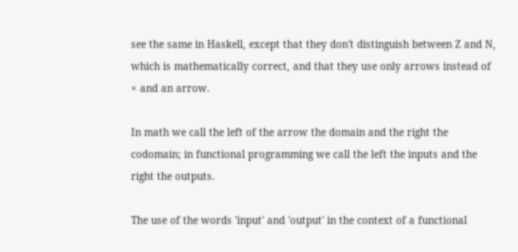see the same in Haskell, except that they don't distinguish between Z and N, which is mathematically correct, and that they use only arrows instead of × and an arrow.

In math we call the left of the arrow the domain and the right the codomain; in functional programming we call the left the inputs and the right the outputs.

The use of the words 'input' and 'output' in the context of a functional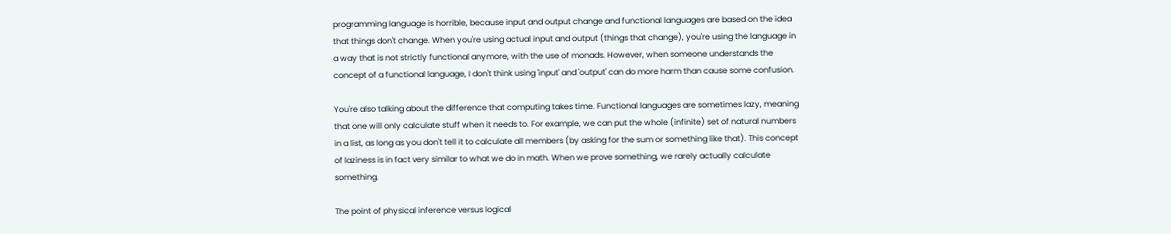programming language is horrible, because input and output change and functional languages are based on the idea that things don't change. When you're using actual input and output (things that change), you're using the language in a way that is not strictly functional anymore, with the use of monads. However, when someone understands the concept of a functional language, I don't think using 'input' and 'output' can do more harm than cause some confusion.

You're also talking about the difference that computing takes time. Functional languages are sometimes lazy, meaning that one will only calculate stuff when it needs to. For example, we can put the whole (infinite) set of natural numbers in a list, as long as you don't tell it to calculate all members (by asking for the sum or something like that). This concept of laziness is in fact very similar to what we do in math. When we prove something, we rarely actually calculate something.

The point of physical inference versus logical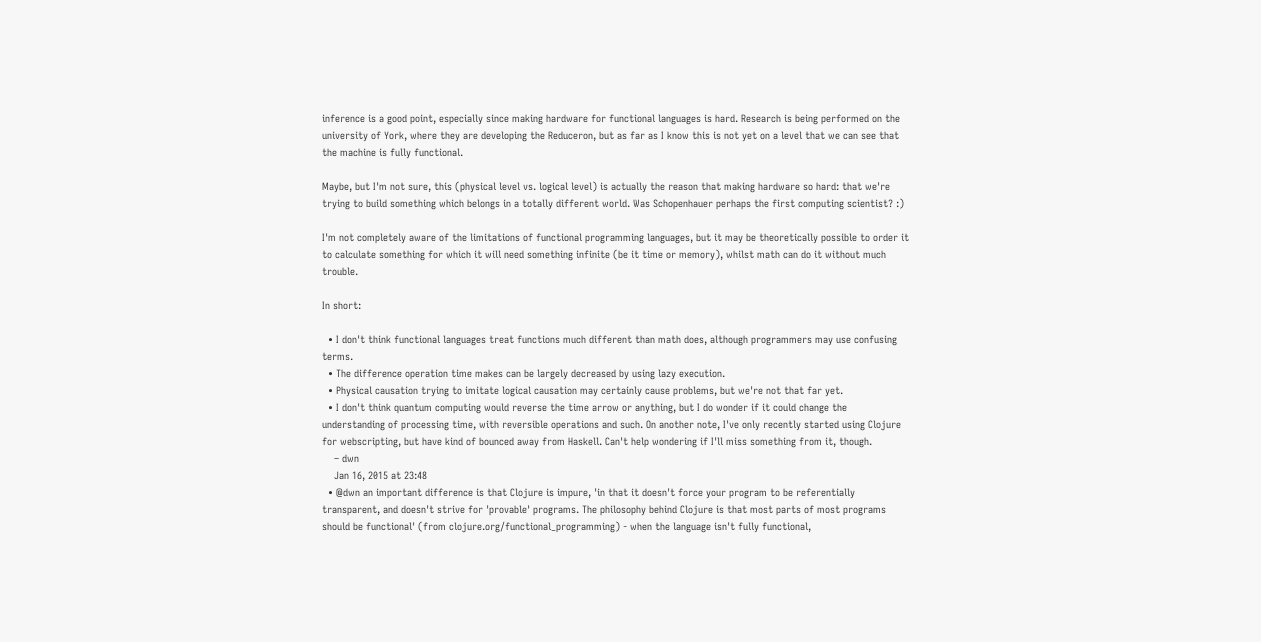inference is a good point, especially since making hardware for functional languages is hard. Research is being performed on the university of York, where they are developing the Reduceron, but as far as I know this is not yet on a level that we can see that the machine is fully functional.

Maybe, but I'm not sure, this (physical level vs. logical level) is actually the reason that making hardware so hard: that we're trying to build something which belongs in a totally different world. Was Schopenhauer perhaps the first computing scientist? :)

I'm not completely aware of the limitations of functional programming languages, but it may be theoretically possible to order it to calculate something for which it will need something infinite (be it time or memory), whilst math can do it without much trouble.

In short:

  • I don't think functional languages treat functions much different than math does, although programmers may use confusing terms.
  • The difference operation time makes can be largely decreased by using lazy execution.
  • Physical causation trying to imitate logical causation may certainly cause problems, but we're not that far yet.
  • I don't think quantum computing would reverse the time arrow or anything, but I do wonder if it could change the understanding of processing time, with reversible operations and such. On another note, I've only recently started using Clojure for webscripting, but have kind of bounced away from Haskell. Can't help wondering if I'll miss something from it, though.
    – dwn
    Jan 16, 2015 at 23:48
  • @dwn an important difference is that Clojure is impure, 'in that it doesn't force your program to be referentially transparent, and doesn't strive for 'provable' programs. The philosophy behind Clojure is that most parts of most programs should be functional' (from clojure.org/functional_programming) - when the language isn't fully functional,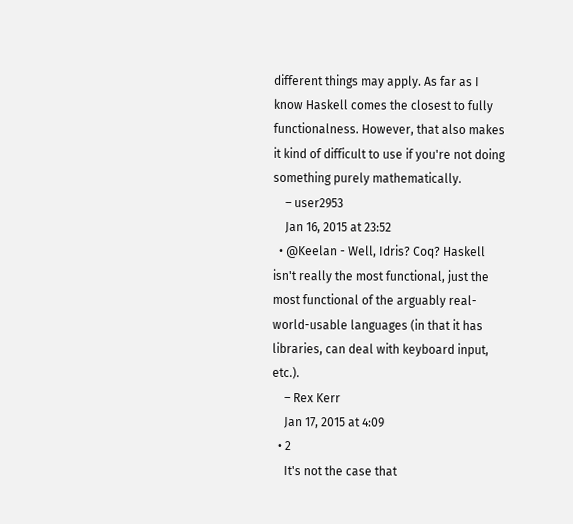different things may apply. As far as I know Haskell comes the closest to fully functionalness. However, that also makes it kind of difficult to use if you're not doing something purely mathematically.
    – user2953
    Jan 16, 2015 at 23:52
  • @Keelan - Well, Idris? Coq? Haskell isn't really the most functional, just the most functional of the arguably real-world-usable languages (in that it has libraries, can deal with keyboard input, etc.).
    – Rex Kerr
    Jan 17, 2015 at 4:09
  • 2
    It's not the case that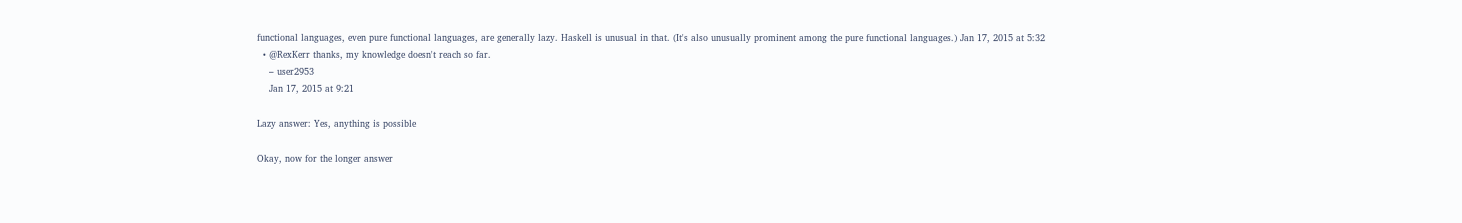functional languages, even pure functional languages, are generally lazy. Haskell is unusual in that. (It's also unusually prominent among the pure functional languages.) Jan 17, 2015 at 5:32
  • @RexKerr thanks, my knowledge doesn't reach so far.
    – user2953
    Jan 17, 2015 at 9:21

Lazy answer: Yes, anything is possible

Okay, now for the longer answer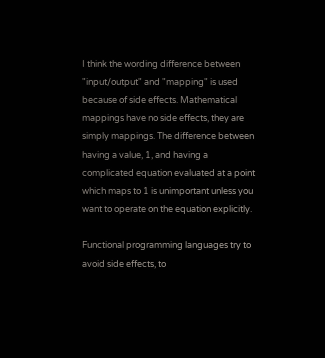I think the wording difference between "input/output" and "mapping" is used because of side effects. Mathematical mappings have no side effects, they are simply mappings. The difference between having a value, 1, and having a complicated equation evaluated at a point which maps to 1 is unimportant unless you want to operate on the equation explicitly.

Functional programming languages try to avoid side effects, to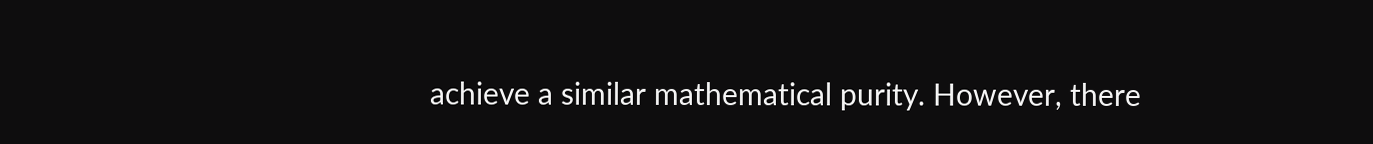achieve a similar mathematical purity. However, there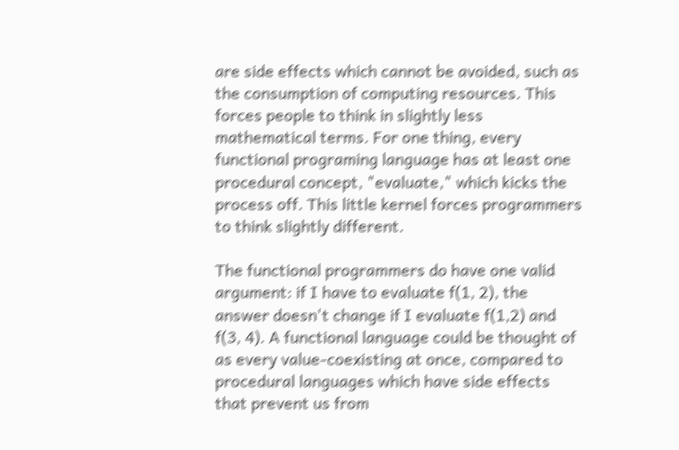are side effects which cannot be avoided, such as the consumption of computing resources. This forces people to think in slightly less mathematical terms. For one thing, every functional programing language has at least one procedural concept, "evaluate," which kicks the process off. This little kernel forces programmers to think slightly different.

The functional programmers do have one valid argument: if I have to evaluate f(1, 2), the answer doesn't change if I evaluate f(1,2) and f(3, 4). A functional language could be thought of as every value-coexisting at once, compared to procedural languages which have side effects that prevent us from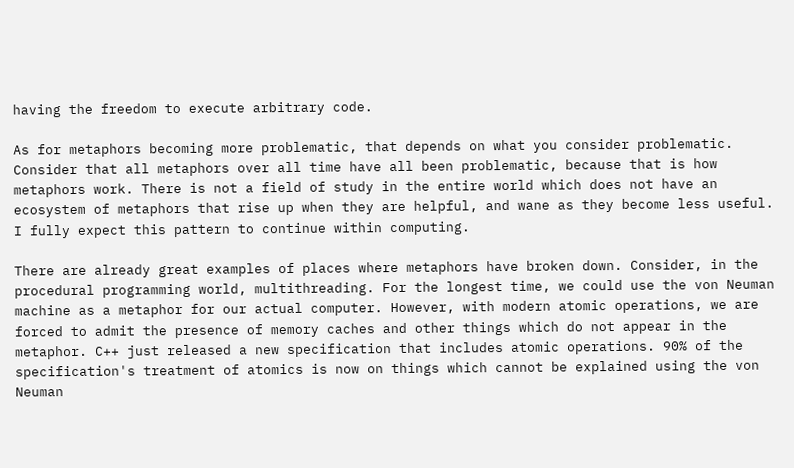having the freedom to execute arbitrary code.

As for metaphors becoming more problematic, that depends on what you consider problematic. Consider that all metaphors over all time have all been problematic, because that is how metaphors work. There is not a field of study in the entire world which does not have an ecosystem of metaphors that rise up when they are helpful, and wane as they become less useful. I fully expect this pattern to continue within computing.

There are already great examples of places where metaphors have broken down. Consider, in the procedural programming world, multithreading. For the longest time, we could use the von Neuman machine as a metaphor for our actual computer. However, with modern atomic operations, we are forced to admit the presence of memory caches and other things which do not appear in the metaphor. C++ just released a new specification that includes atomic operations. 90% of the specification's treatment of atomics is now on things which cannot be explained using the von Neuman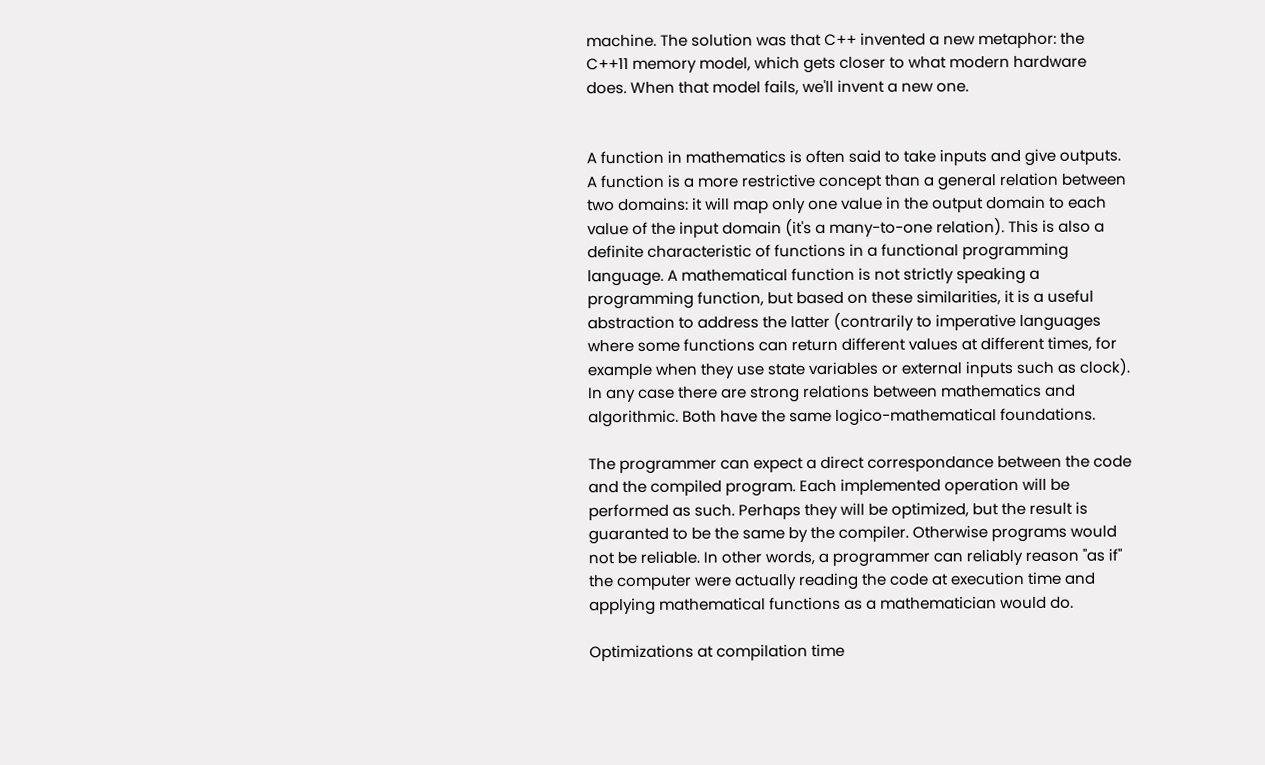machine. The solution was that C++ invented a new metaphor: the C++11 memory model, which gets closer to what modern hardware does. When that model fails, we'll invent a new one.


A function in mathematics is often said to take inputs and give outputs. A function is a more restrictive concept than a general relation between two domains: it will map only one value in the output domain to each value of the input domain (it's a many-to-one relation). This is also a definite characteristic of functions in a functional programming language. A mathematical function is not strictly speaking a programming function, but based on these similarities, it is a useful abstraction to address the latter (contrarily to imperative languages where some functions can return different values at different times, for example when they use state variables or external inputs such as clock). In any case there are strong relations between mathematics and algorithmic. Both have the same logico-mathematical foundations.

The programmer can expect a direct correspondance between the code and the compiled program. Each implemented operation will be performed as such. Perhaps they will be optimized, but the result is guaranted to be the same by the compiler. Otherwise programs would not be reliable. In other words, a programmer can reliably reason "as if" the computer were actually reading the code at execution time and applying mathematical functions as a mathematician would do.

Optimizations at compilation time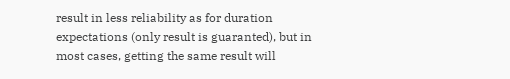result in less reliability as for duration expectations (only result is guaranted), but in most cases, getting the same result will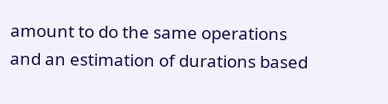amount to do the same operations and an estimation of durations based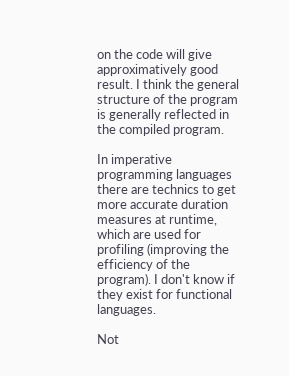on the code will give approximatively good result. I think the general structure of the program is generally reflected in the compiled program.

In imperative programming languages there are technics to get more accurate duration measures at runtime, which are used for profiling (improving the efficiency of the program). I don't know if they exist for functional languages.

Not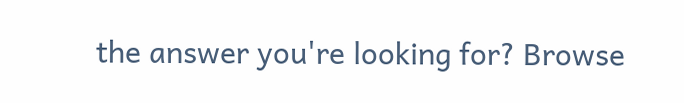the answer you're looking for? Browse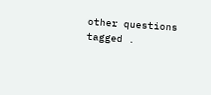other questions tagged .